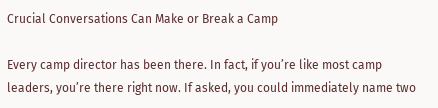Crucial Conversations Can Make or Break a Camp

Every camp director has been there. In fact, if you’re like most camp leaders, you’re there right now. If asked, you could immediately name two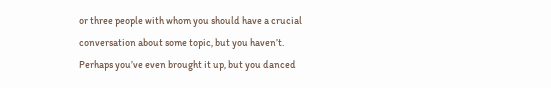or three people with whom you should have a crucial conversation about some topic, but you haven’t. Perhaps you’ve even brought it up, but you danced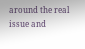around the real issue and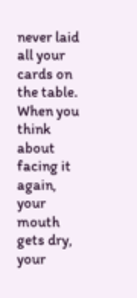never laid all your cards on the table. When you think about facing it again, your mouth gets dry, your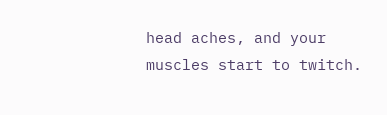head aches, and your muscles start to twitch.